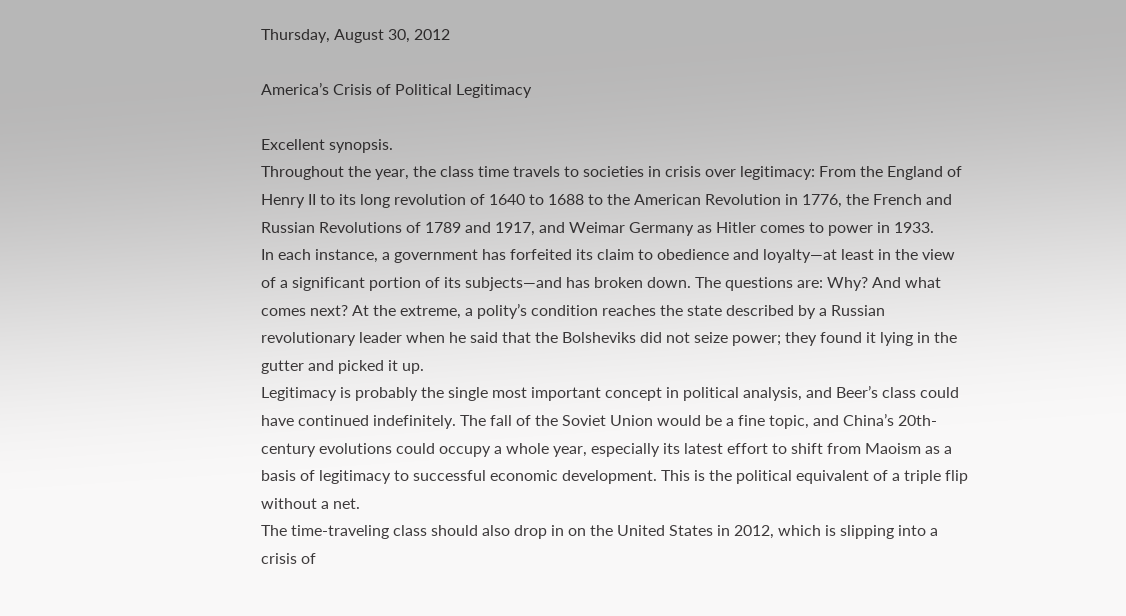Thursday, August 30, 2012

America’s Crisis of Political Legitimacy

Excellent synopsis.
Throughout the year, the class time travels to societies in crisis over legitimacy: From the England of Henry II to its long revolution of 1640 to 1688 to the American Revolution in 1776, the French and Russian Revolutions of 1789 and 1917, and Weimar Germany as Hitler comes to power in 1933.
In each instance, a government has forfeited its claim to obedience and loyalty—at least in the view of a significant portion of its subjects—and has broken down. The questions are: Why? And what comes next? At the extreme, a polity’s condition reaches the state described by a Russian revolutionary leader when he said that the Bolsheviks did not seize power; they found it lying in the gutter and picked it up.
Legitimacy is probably the single most important concept in political analysis, and Beer’s class could have continued indefinitely. The fall of the Soviet Union would be a fine topic, and China’s 20th-century evolutions could occupy a whole year, especially its latest effort to shift from Maoism as a basis of legitimacy to successful economic development. This is the political equivalent of a triple flip without a net.
The time-traveling class should also drop in on the United States in 2012, which is slipping into a crisis of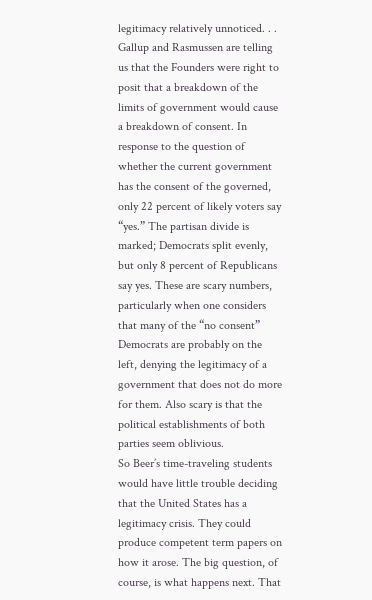legitimacy relatively unnoticed. . .
Gallup and Rasmussen are telling us that the Founders were right to posit that a breakdown of the limits of government would cause a breakdown of consent. In response to the question of whether the current government has the consent of the governed, only 22 percent of likely voters say “yes.” The partisan divide is marked; Democrats split evenly, but only 8 percent of Republicans say yes. These are scary numbers, particularly when one considers that many of the “no consent” Democrats are probably on the left, denying the legitimacy of a government that does not do more for them. Also scary is that the political establishments of both parties seem oblivious.
So Beer’s time-traveling students would have little trouble deciding that the United States has a legitimacy crisis. They could produce competent term papers on how it arose. The big question, of course, is what happens next. That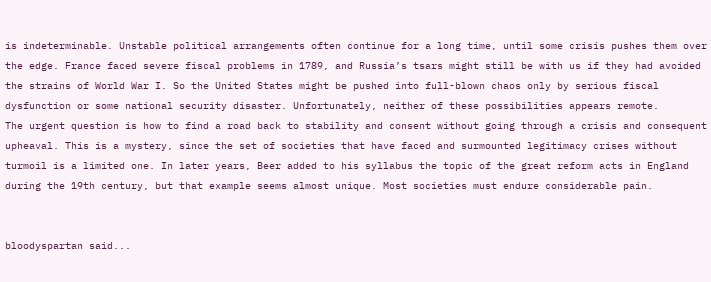is indeterminable. Unstable political arrangements often continue for a long time, until some crisis pushes them over the edge. France faced severe fiscal problems in 1789, and Russia’s tsars might still be with us if they had avoided the strains of World War I. So the United States might be pushed into full-blown chaos only by serious fiscal dysfunction or some national security disaster. Unfortunately, neither of these possibilities appears remote.
The urgent question is how to find a road back to stability and consent without going through a crisis and consequent upheaval. This is a mystery, since the set of societies that have faced and surmounted legitimacy crises without turmoil is a limited one. In later years, Beer added to his syllabus the topic of the great reform acts in England during the 19th century, but that example seems almost unique. Most societies must endure considerable pain.


bloodyspartan said...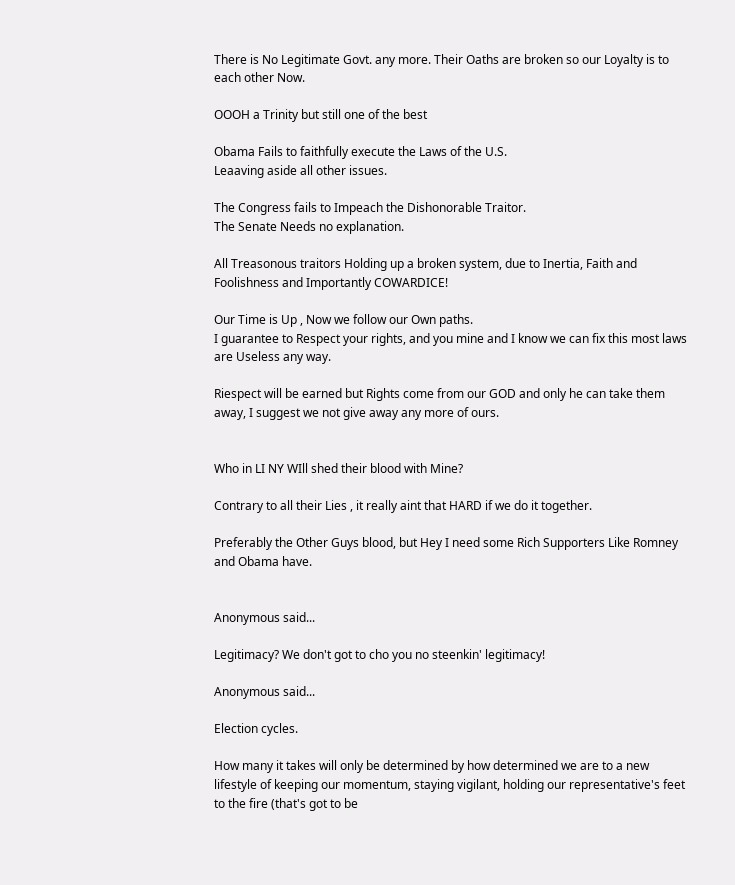There is No Legitimate Govt. any more. Their Oaths are broken so our Loyalty is to each other Now.

OOOH a Trinity but still one of the best

Obama Fails to faithfully execute the Laws of the U.S.
Leaaving aside all other issues.

The Congress fails to Impeach the Dishonorable Traitor.
The Senate Needs no explanation.

All Treasonous traitors Holding up a broken system, due to Inertia, Faith and Foolishness and Importantly COWARDICE!

Our Time is Up , Now we follow our Own paths.
I guarantee to Respect your rights, and you mine and I know we can fix this most laws are Useless any way.

Riespect will be earned but Rights come from our GOD and only he can take them away, I suggest we not give away any more of ours.


Who in LI NY WIll shed their blood with Mine?

Contrary to all their Lies , it really aint that HARD if we do it together.

Preferably the Other Guys blood, but Hey I need some Rich Supporters Like Romney and Obama have.


Anonymous said...

Legitimacy? We don't got to cho you no steenkin' legitimacy!

Anonymous said...

Election cycles.

How many it takes will only be determined by how determined we are to a new lifestyle of keeping our momentum, staying vigilant, holding our representative's feet to the fire (that's got to be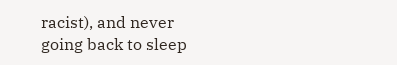racist), and never going back to sleep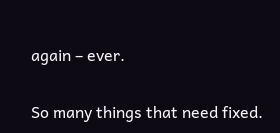again – ever.

So many things that need fixed.